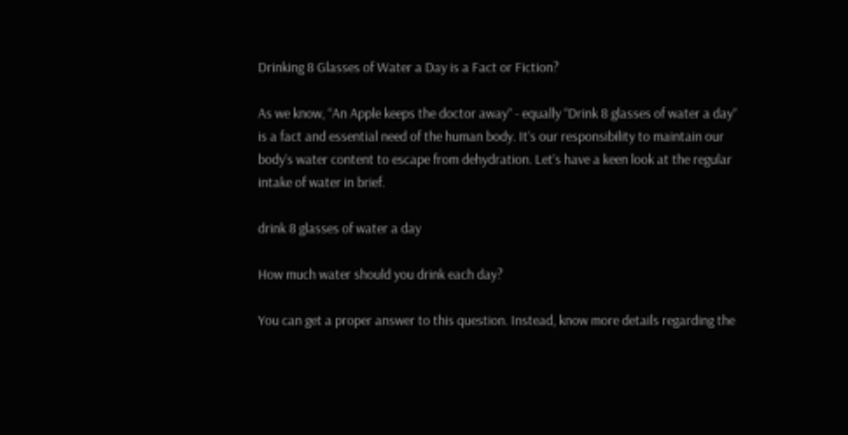Drinking 8 Glasses of Water a Day is a Fact or Fiction?

As we know, “An Apple keeps the doctor away” - equally “Drink 8 glasses of water a day” is a fact and essential need of the human body. It’s our responsibility to maintain our body’s water content to escape from dehydration. Let’s have a keen look at the regular intake of water in brief.

drink 8 glasses of water a day

How much water should you drink each day?

You can get a proper answer to this question. Instead, know more details regarding the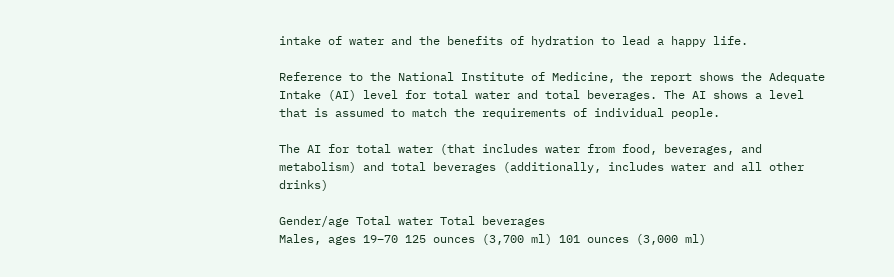intake of water and the benefits of hydration to lead a happy life.

Reference to the National Institute of Medicine, the report shows the Adequate Intake (AI) level for total water and total beverages. The AI shows a level that is assumed to match the requirements of individual people.

The AI for total water (that includes water from food, beverages, and metabolism) and total beverages (additionally, includes water and all other drinks)

Gender/age Total water Total beverages
Males, ages 19–70 125 ounces (3,700 ml) 101 ounces (3,000 ml)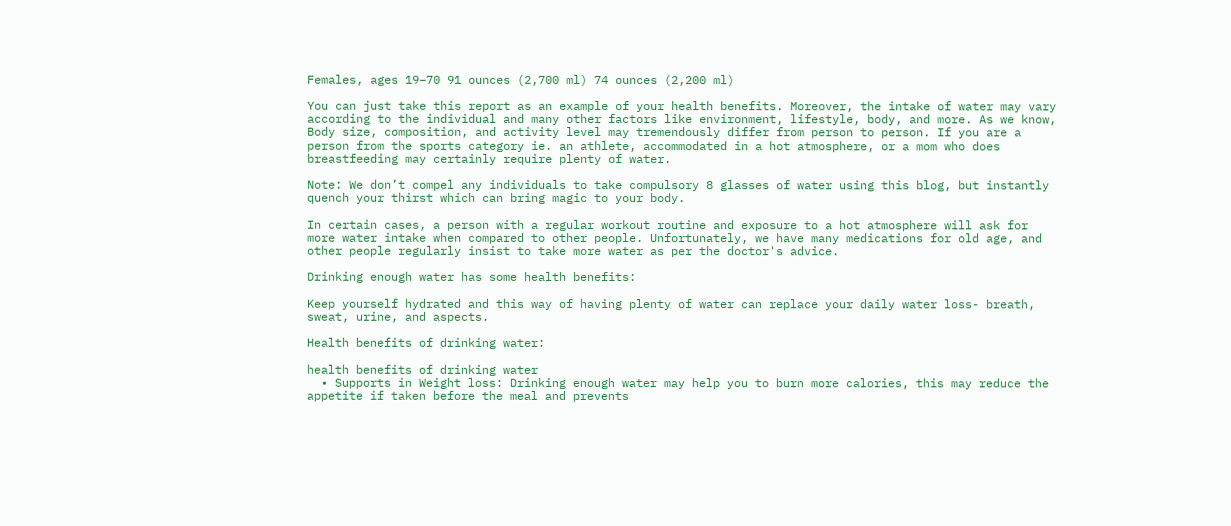Females, ages 19–70 91 ounces (2,700 ml) 74 ounces (2,200 ml)

You can just take this report as an example of your health benefits. Moreover, the intake of water may vary according to the individual and many other factors like environment, lifestyle, body, and more. As we know, Body size, composition, and activity level may tremendously differ from person to person. If you are a person from the sports category ie. an athlete, accommodated in a hot atmosphere, or a mom who does breastfeeding may certainly require plenty of water.

Note: We don’t compel any individuals to take compulsory 8 glasses of water using this blog, but instantly quench your thirst which can bring magic to your body.

In certain cases, a person with a regular workout routine and exposure to a hot atmosphere will ask for more water intake when compared to other people. Unfortunately, we have many medications for old age, and other people regularly insist to take more water as per the doctor's advice.

Drinking enough water has some health benefits:

Keep yourself hydrated and this way of having plenty of water can replace your daily water loss- breath, sweat, urine, and aspects.

Health benefits of drinking water:

health benefits of drinking water
  • Supports in Weight loss: Drinking enough water may help you to burn more calories, this may reduce the appetite if taken before the meal and prevents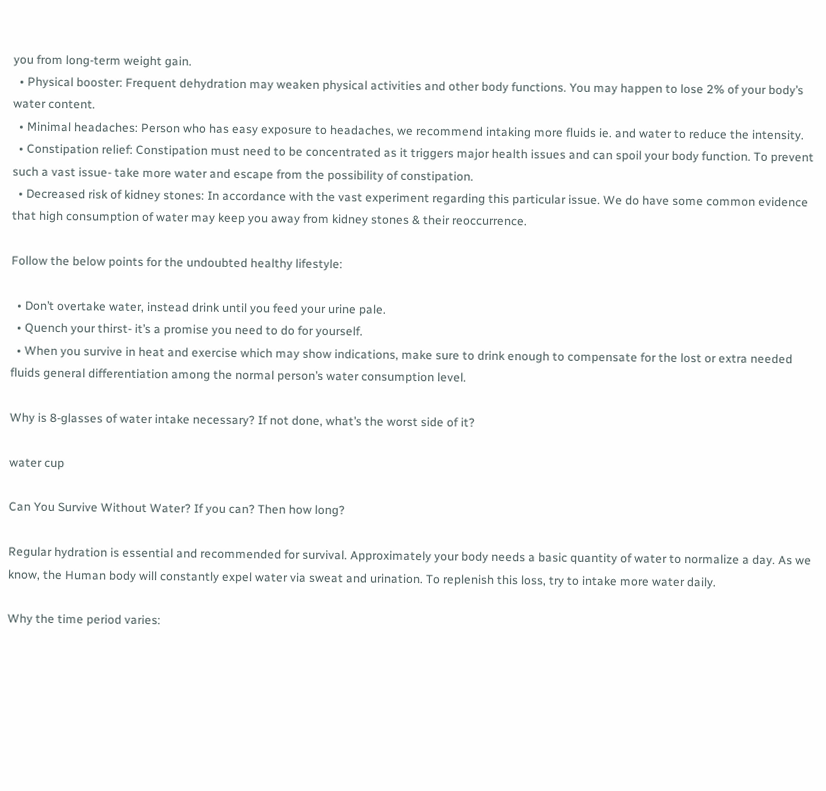you from long-term weight gain.
  • Physical booster: Frequent dehydration may weaken physical activities and other body functions. You may happen to lose 2% of your body’s water content.
  • Minimal headaches: Person who has easy exposure to headaches, we recommend intaking more fluids ie. and water to reduce the intensity.
  • Constipation relief: Constipation must need to be concentrated as it triggers major health issues and can spoil your body function. To prevent such a vast issue- take more water and escape from the possibility of constipation.
  • Decreased risk of kidney stones: In accordance with the vast experiment regarding this particular issue. We do have some common evidence that high consumption of water may keep you away from kidney stones & their reoccurrence.

Follow the below points for the undoubted healthy lifestyle:

  • Don’t overtake water, instead drink until you feed your urine pale.
  • Quench your thirst- it’s a promise you need to do for yourself.
  • When you survive in heat and exercise which may show indications, make sure to drink enough to compensate for the lost or extra needed fluids general differentiation among the normal person’s water consumption level.

Why is 8-glasses of water intake necessary? If not done, what’s the worst side of it?

water cup

Can You Survive Without Water? If you can? Then how long?

Regular hydration is essential and recommended for survival. Approximately your body needs a basic quantity of water to normalize a day. As we know, the Human body will constantly expel water via sweat and urination. To replenish this loss, try to intake more water daily.

Why the time period varies: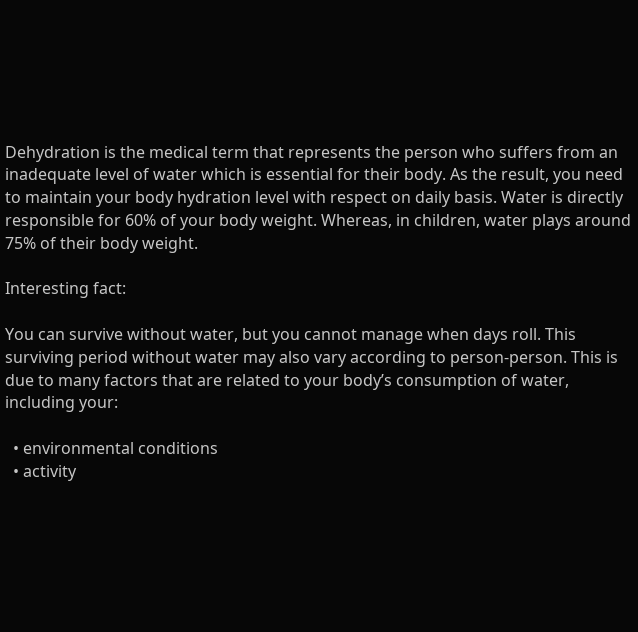Dehydration is the medical term that represents the person who suffers from an inadequate level of water which is essential for their body. As the result, you need to maintain your body hydration level with respect on daily basis. Water is directly responsible for 60% of your body weight. Whereas, in children, water plays around 75% of their body weight.

Interesting fact:

You can survive without water, but you cannot manage when days roll. This surviving period without water may also vary according to person-person. This is due to many factors that are related to your body’s consumption of water, including your:

  • environmental conditions
  • activity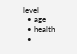level
  • age
  • health
  •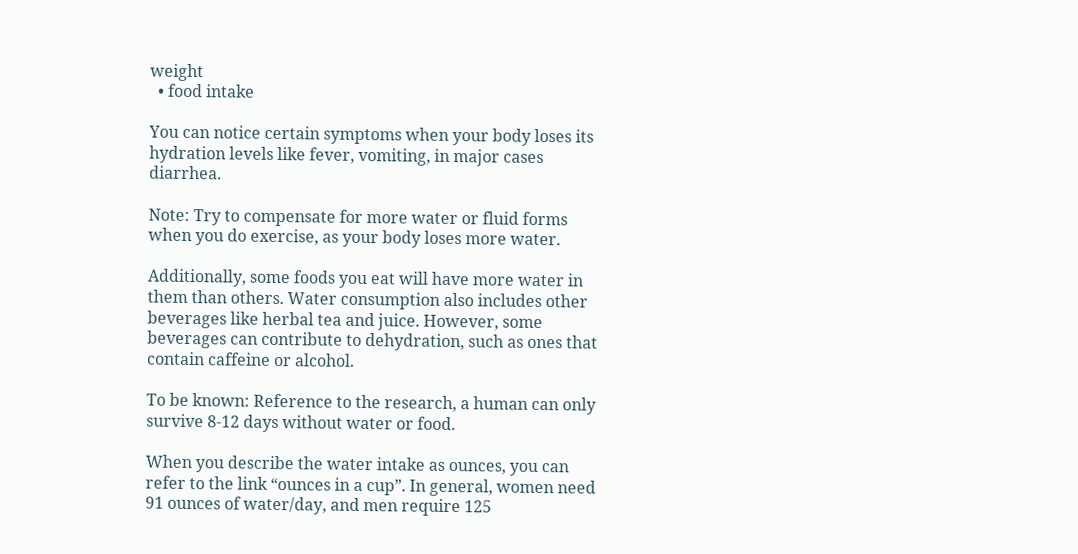weight
  • food intake

You can notice certain symptoms when your body loses its hydration levels like fever, vomiting, in major cases diarrhea.

Note: Try to compensate for more water or fluid forms when you do exercise, as your body loses more water.

Additionally, some foods you eat will have more water in them than others. Water consumption also includes other beverages like herbal tea and juice. However, some beverages can contribute to dehydration, such as ones that contain caffeine or alcohol.

To be known: Reference to the research, a human can only survive 8-12 days without water or food.

When you describe the water intake as ounces, you can refer to the link “ounces in a cup”. In general, women need 91 ounces of water/day, and men require 125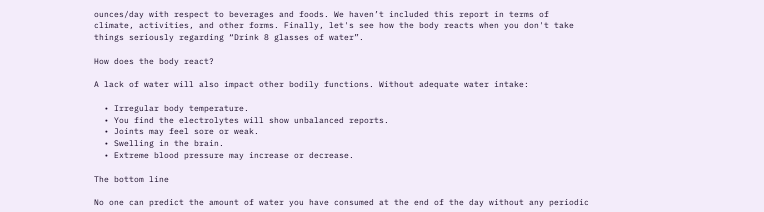ounces/day with respect to beverages and foods. We haven’t included this report in terms of climate, activities, and other forms. Finally, let's see how the body reacts when you don't take things seriously regarding “Drink 8 glasses of water”.

How does the body react?

A lack of water will also impact other bodily functions. Without adequate water intake:

  • Irregular body temperature.
  • You find the electrolytes will show unbalanced reports.
  • Joints may feel sore or weak.
  • Swelling in the brain.
  • Extreme blood pressure may increase or decrease.

The bottom line

No one can predict the amount of water you have consumed at the end of the day without any periodic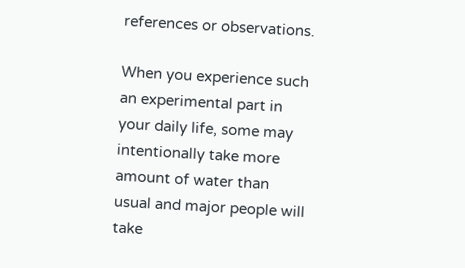references or observations.

When you experience such an experimental part in your daily life, some may intentionally take more amount of water than usual and major people will take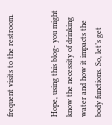frequent visits to the restroom.


Hope, using this blog- you might know the necessity of drinking water and how it impacts the body functions. So, let’s get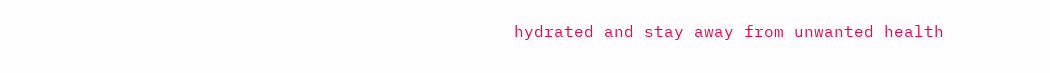hydrated and stay away from unwanted health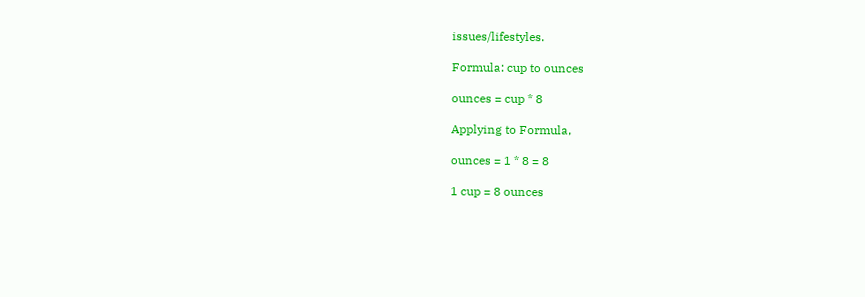issues/lifestyles.

Formula: cup to ounces

ounces = cup * 8

Applying to Formula,

ounces = 1 * 8 = 8

1 cup = 8 ounces